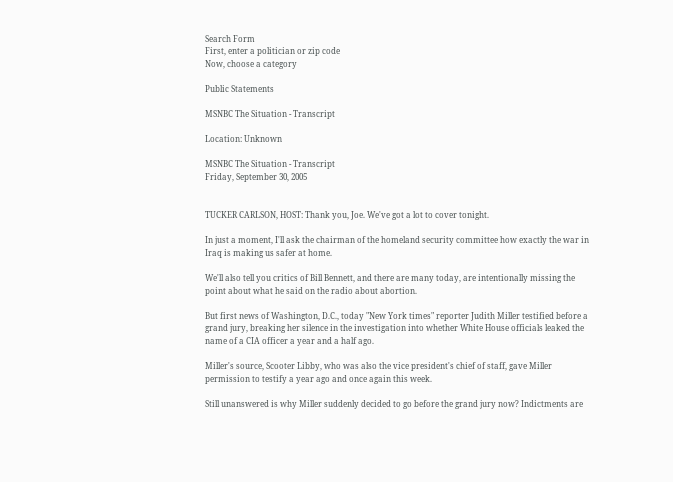Search Form
First, enter a politician or zip code
Now, choose a category

Public Statements

MSNBC The Situation - Transcript

Location: Unknown

MSNBC The Situation - Transcript
Friday, September 30, 2005


TUCKER CARLSON, HOST: Thank you, Joe. We've got a lot to cover tonight.

In just a moment, I'll ask the chairman of the homeland security committee how exactly the war in Iraq is making us safer at home.

We'll also tell you critics of Bill Bennett, and there are many today, are intentionally missing the point about what he said on the radio about abortion.

But first news of Washington, D.C., today "New York times" reporter Judith Miller testified before a grand jury, breaking her silence in the investigation into whether White House officials leaked the name of a CIA officer a year and a half ago.

Miller's source, Scooter Libby, who was also the vice president's chief of staff, gave Miller permission to testify a year ago and once again this week.

Still unanswered is why Miller suddenly decided to go before the grand jury now? Indictments are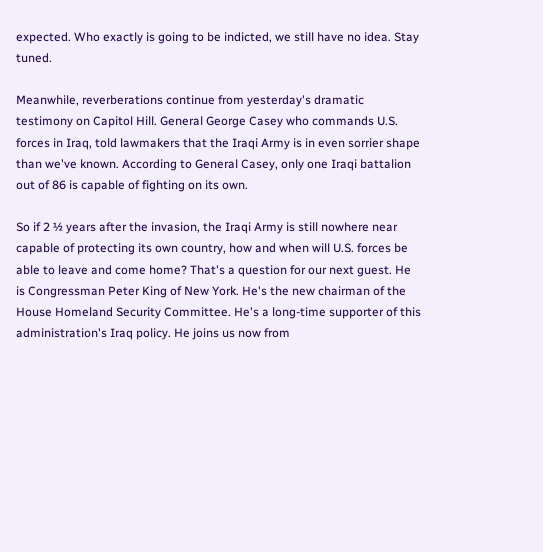expected. Who exactly is going to be indicted, we still have no idea. Stay tuned.

Meanwhile, reverberations continue from yesterday's dramatic testimony on Capitol Hill. General George Casey who commands U.S. forces in Iraq, told lawmakers that the Iraqi Army is in even sorrier shape than we've known. According to General Casey, only one Iraqi battalion out of 86 is capable of fighting on its own.

So if 2 ½ years after the invasion, the Iraqi Army is still nowhere near capable of protecting its own country, how and when will U.S. forces be able to leave and come home? That's a question for our next guest. He is Congressman Peter King of New York. He's the new chairman of the House Homeland Security Committee. He's a long-time supporter of this administration's Iraq policy. He joins us now from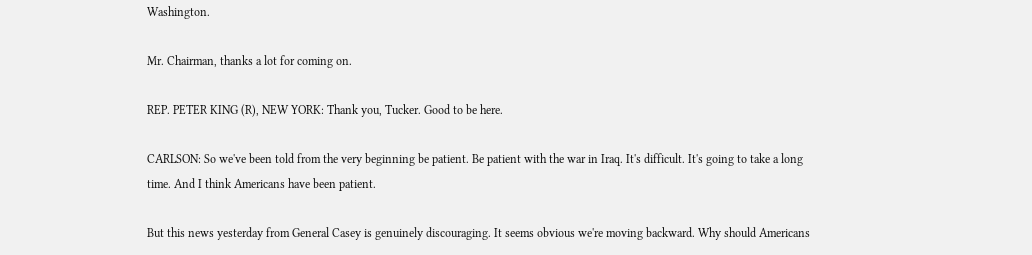Washington.

Mr. Chairman, thanks a lot for coming on.

REP. PETER KING (R), NEW YORK: Thank you, Tucker. Good to be here.

CARLSON: So we've been told from the very beginning be patient. Be patient with the war in Iraq. It's difficult. It's going to take a long time. And I think Americans have been patient.

But this news yesterday from General Casey is genuinely discouraging. It seems obvious we're moving backward. Why should Americans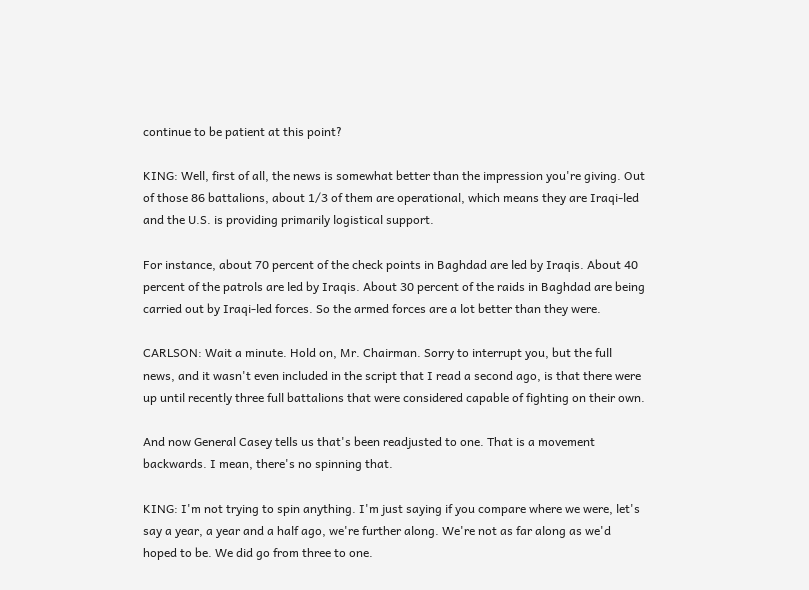continue to be patient at this point?

KING: Well, first of all, the news is somewhat better than the impression you're giving. Out of those 86 battalions, about 1/3 of them are operational, which means they are Iraqi-led and the U.S. is providing primarily logistical support.

For instance, about 70 percent of the check points in Baghdad are led by Iraqis. About 40 percent of the patrols are led by Iraqis. About 30 percent of the raids in Baghdad are being carried out by Iraqi-led forces. So the armed forces are a lot better than they were.

CARLSON: Wait a minute. Hold on, Mr. Chairman. Sorry to interrupt you, but the full news, and it wasn't even included in the script that I read a second ago, is that there were up until recently three full battalions that were considered capable of fighting on their own.

And now General Casey tells us that's been readjusted to one. That is a movement backwards. I mean, there's no spinning that.

KING: I'm not trying to spin anything. I'm just saying if you compare where we were, let's say a year, a year and a half ago, we're further along. We're not as far along as we'd hoped to be. We did go from three to one.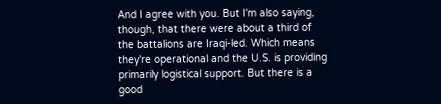And I agree with you. But I'm also saying, though, that there were about a third of the battalions are Iraqi-led. Which means they're operational and the U.S. is providing primarily logistical support. But there is a good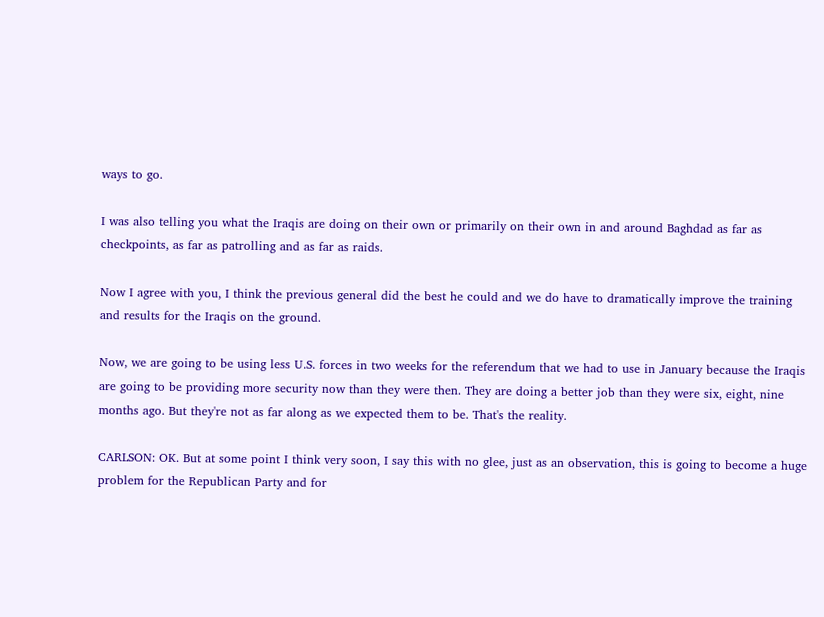ways to go.

I was also telling you what the Iraqis are doing on their own or primarily on their own in and around Baghdad as far as checkpoints, as far as patrolling and as far as raids.

Now I agree with you, I think the previous general did the best he could and we do have to dramatically improve the training and results for the Iraqis on the ground.

Now, we are going to be using less U.S. forces in two weeks for the referendum that we had to use in January because the Iraqis are going to be providing more security now than they were then. They are doing a better job than they were six, eight, nine months ago. But they're not as far along as we expected them to be. That's the reality.

CARLSON: OK. But at some point I think very soon, I say this with no glee, just as an observation, this is going to become a huge problem for the Republican Party and for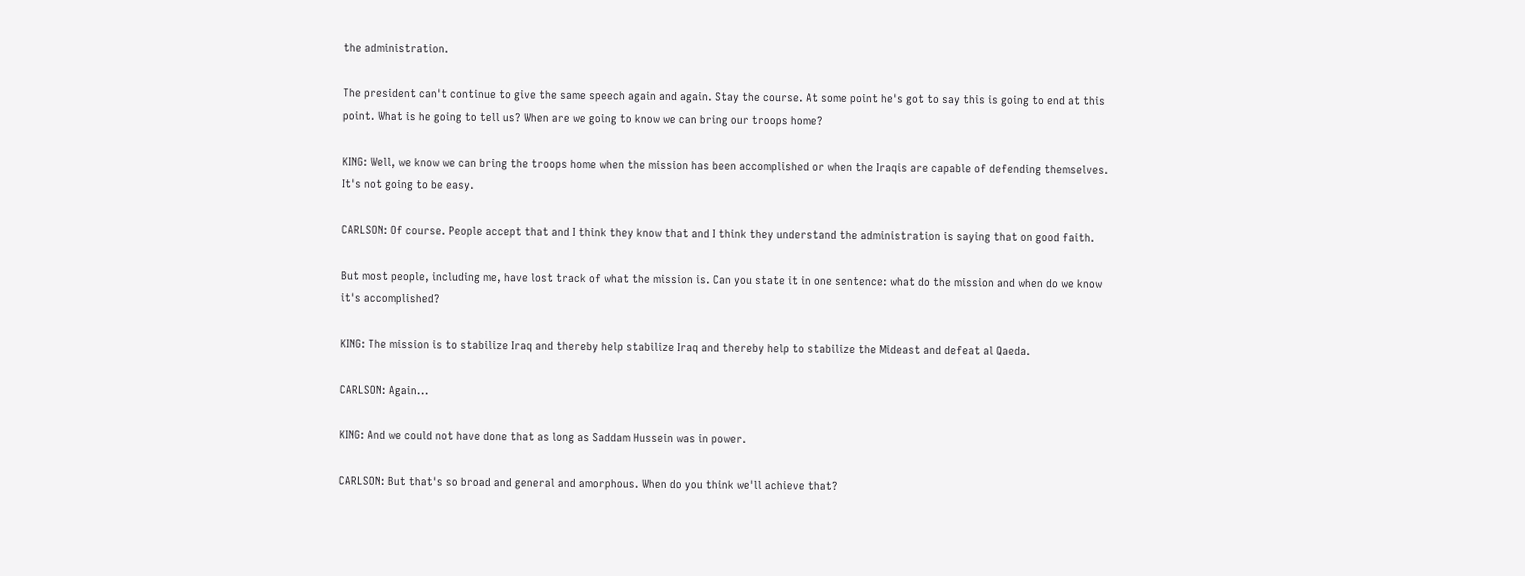the administration.

The president can't continue to give the same speech again and again. Stay the course. At some point he's got to say this is going to end at this point. What is he going to tell us? When are we going to know we can bring our troops home?

KING: Well, we know we can bring the troops home when the mission has been accomplished or when the Iraqis are capable of defending themselves. It's not going to be easy.

CARLSON: Of course. People accept that and I think they know that and I think they understand the administration is saying that on good faith.

But most people, including me, have lost track of what the mission is. Can you state it in one sentence: what do the mission and when do we know it's accomplished?

KING: The mission is to stabilize Iraq and thereby help stabilize Iraq and thereby help to stabilize the Mideast and defeat al Qaeda.

CARLSON: Again...

KING: And we could not have done that as long as Saddam Hussein was in power.

CARLSON: But that's so broad and general and amorphous. When do you think we'll achieve that?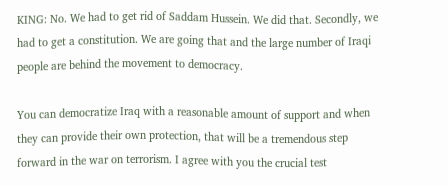KING: No. We had to get rid of Saddam Hussein. We did that. Secondly, we had to get a constitution. We are going that and the large number of Iraqi people are behind the movement to democracy.

You can democratize Iraq with a reasonable amount of support and when they can provide their own protection, that will be a tremendous step forward in the war on terrorism. I agree with you the crucial test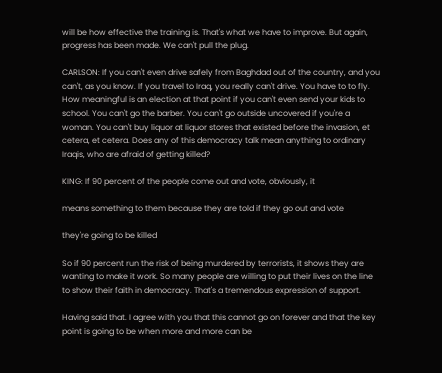will be how effective the training is. That's what we have to improve. But again, progress has been made. We can't pull the plug.

CARLSON: If you can't even drive safely from Baghdad out of the country, and you can't, as you know. If you travel to Iraq, you really can't drive. You have to to fly. How meaningful is an election at that point if you can't even send your kids to school. You can't go the barber. You can't go outside uncovered if you're a woman. You can't buy liquor at liquor stores that existed before the invasion, et cetera, et cetera. Does any of this democracy talk mean anything to ordinary Iraqis, who are afraid of getting killed?

KING: If 90 percent of the people come out and vote, obviously, it

means something to them because they are told if they go out and vote

they're going to be killed

So if 90 percent run the risk of being murdered by terrorists, it shows they are wanting to make it work. So many people are willing to put their lives on the line to show their faith in democracy. That's a tremendous expression of support.

Having said that. I agree with you that this cannot go on forever and that the key point is going to be when more and more can be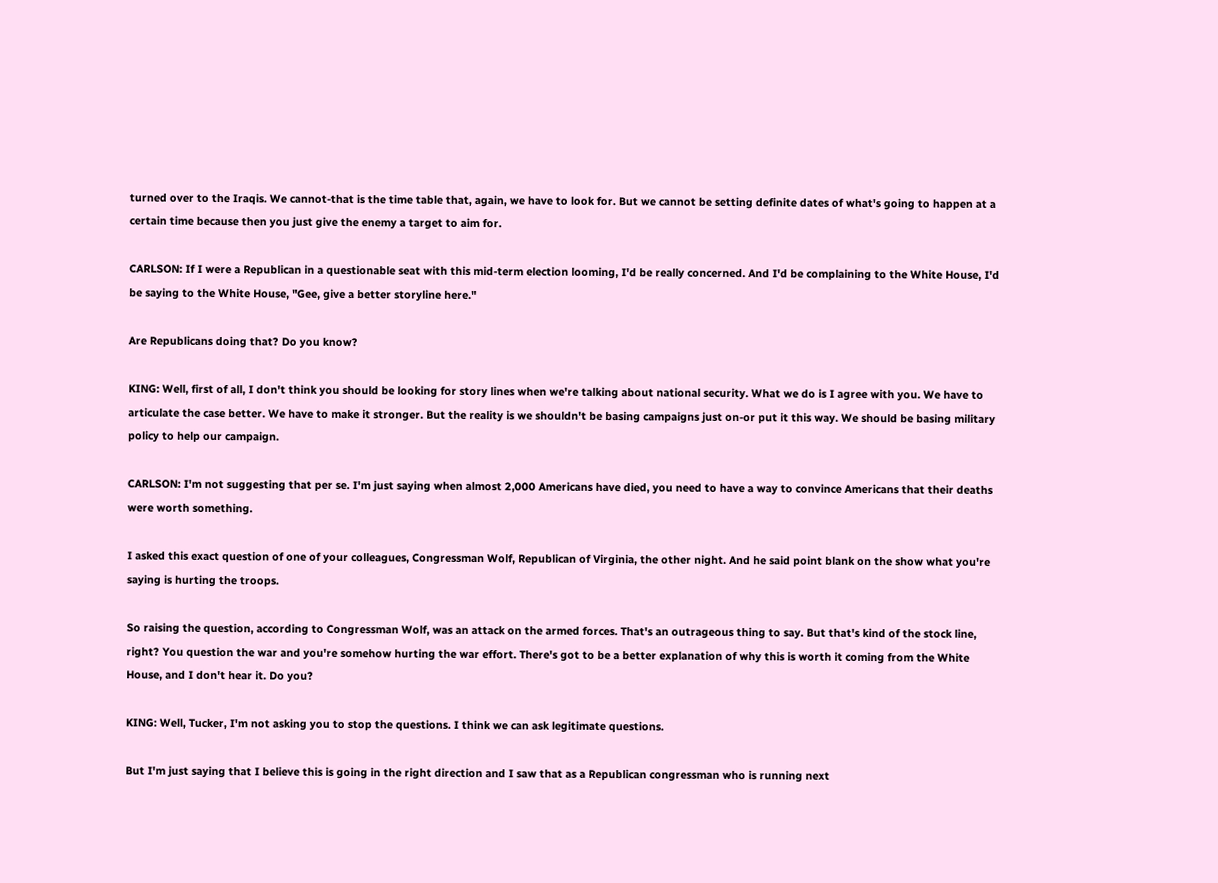turned over to the Iraqis. We cannot-that is the time table that, again, we have to look for. But we cannot be setting definite dates of what's going to happen at a certain time because then you just give the enemy a target to aim for.

CARLSON: If I were a Republican in a questionable seat with this mid-term election looming, I'd be really concerned. And I'd be complaining to the White House, I'd be saying to the White House, "Gee, give a better storyline here."

Are Republicans doing that? Do you know?

KING: Well, first of all, I don't think you should be looking for story lines when we're talking about national security. What we do is I agree with you. We have to articulate the case better. We have to make it stronger. But the reality is we shouldn't be basing campaigns just on-or put it this way. We should be basing military policy to help our campaign.

CARLSON: I'm not suggesting that per se. I'm just saying when almost 2,000 Americans have died, you need to have a way to convince Americans that their deaths were worth something.

I asked this exact question of one of your colleagues, Congressman Wolf, Republican of Virginia, the other night. And he said point blank on the show what you're saying is hurting the troops.

So raising the question, according to Congressman Wolf, was an attack on the armed forces. That's an outrageous thing to say. But that's kind of the stock line, right? You question the war and you're somehow hurting the war effort. There's got to be a better explanation of why this is worth it coming from the White House, and I don't hear it. Do you?

KING: Well, Tucker, I'm not asking you to stop the questions. I think we can ask legitimate questions.

But I'm just saying that I believe this is going in the right direction and I saw that as a Republican congressman who is running next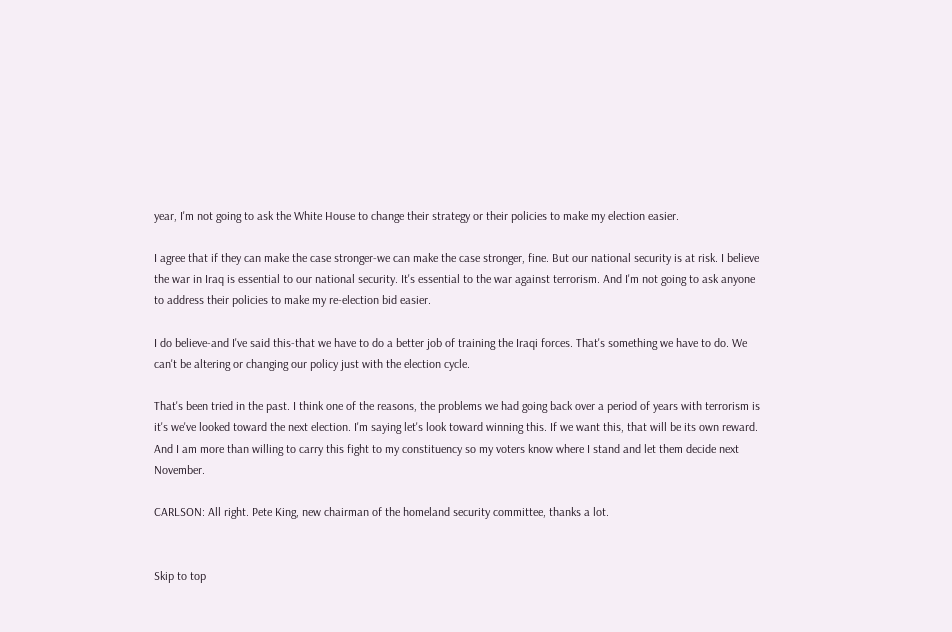year, I'm not going to ask the White House to change their strategy or their policies to make my election easier.

I agree that if they can make the case stronger-we can make the case stronger, fine. But our national security is at risk. I believe the war in Iraq is essential to our national security. It's essential to the war against terrorism. And I'm not going to ask anyone to address their policies to make my re-election bid easier.

I do believe-and I've said this-that we have to do a better job of training the Iraqi forces. That's something we have to do. We can't be altering or changing our policy just with the election cycle.

That's been tried in the past. I think one of the reasons, the problems we had going back over a period of years with terrorism is it's we've looked toward the next election. I'm saying let's look toward winning this. If we want this, that will be its own reward. And I am more than willing to carry this fight to my constituency so my voters know where I stand and let them decide next November.

CARLSON: All right. Pete King, new chairman of the homeland security committee, thanks a lot.


Skip to top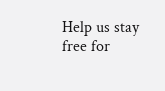Help us stay free for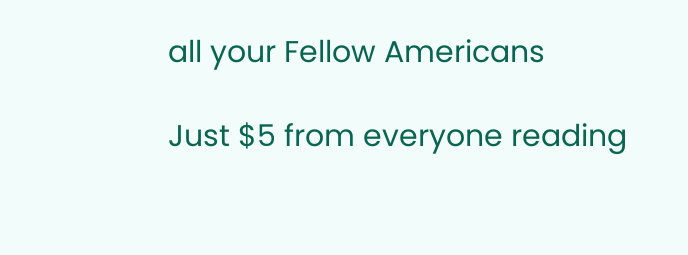all your Fellow Americans

Just $5 from everyone reading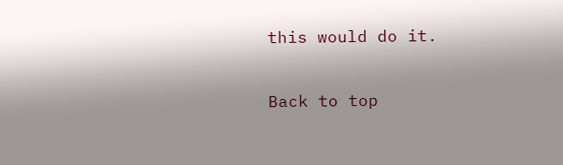this would do it.

Back to top